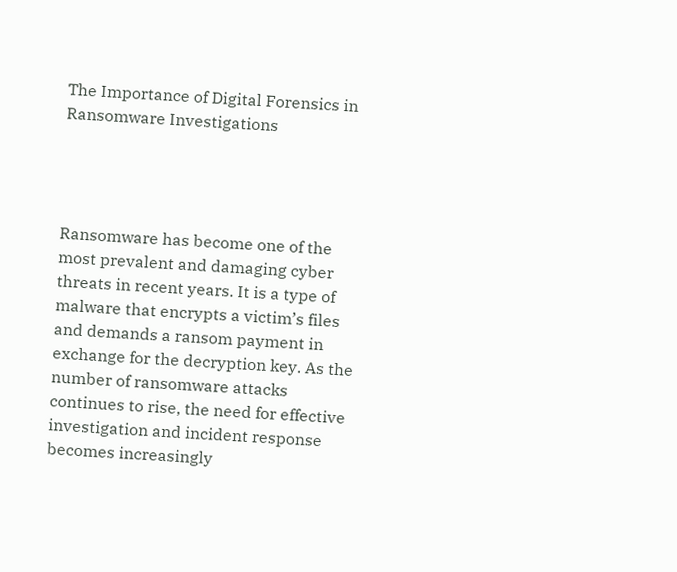The Importance of Digital Forensics in Ransomware Investigations




Ransomware has become one of the most prevalent and damaging cyber threats in recent years. It is a type of malware that encrypts a victim’s files and demands a ransom payment in exchange for the decryption key. As the number of ransomware attacks continues to rise, the need for effective investigation and incident response becomes increasingly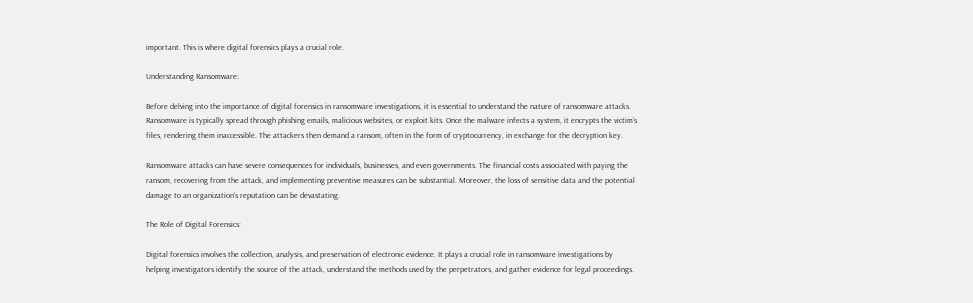important. This is where digital forensics plays a crucial role.

Understanding Ransomware:

Before delving into the importance of digital forensics in ransomware investigations, it is essential to understand the nature of ransomware attacks. Ransomware is typically spread through phishing emails, malicious websites, or exploit kits. Once the malware infects a system, it encrypts the victim’s files, rendering them inaccessible. The attackers then demand a ransom, often in the form of cryptocurrency, in exchange for the decryption key.

Ransomware attacks can have severe consequences for individuals, businesses, and even governments. The financial costs associated with paying the ransom, recovering from the attack, and implementing preventive measures can be substantial. Moreover, the loss of sensitive data and the potential damage to an organization’s reputation can be devastating.

The Role of Digital Forensics:

Digital forensics involves the collection, analysis, and preservation of electronic evidence. It plays a crucial role in ransomware investigations by helping investigators identify the source of the attack, understand the methods used by the perpetrators, and gather evidence for legal proceedings.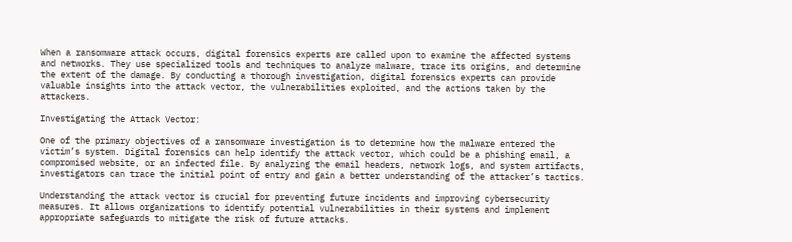When a ransomware attack occurs, digital forensics experts are called upon to examine the affected systems and networks. They use specialized tools and techniques to analyze malware, trace its origins, and determine the extent of the damage. By conducting a thorough investigation, digital forensics experts can provide valuable insights into the attack vector, the vulnerabilities exploited, and the actions taken by the attackers.

Investigating the Attack Vector:

One of the primary objectives of a ransomware investigation is to determine how the malware entered the victim’s system. Digital forensics can help identify the attack vector, which could be a phishing email, a compromised website, or an infected file. By analyzing the email headers, network logs, and system artifacts, investigators can trace the initial point of entry and gain a better understanding of the attacker’s tactics.

Understanding the attack vector is crucial for preventing future incidents and improving cybersecurity measures. It allows organizations to identify potential vulnerabilities in their systems and implement appropriate safeguards to mitigate the risk of future attacks.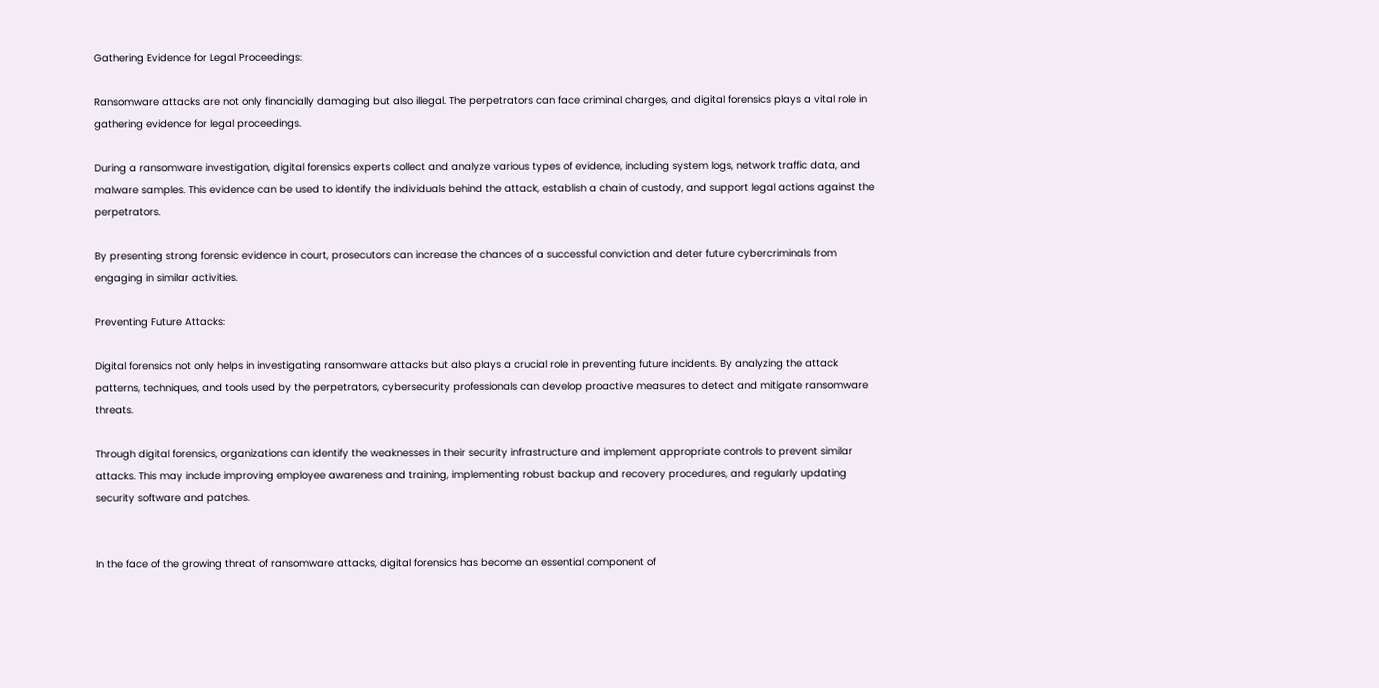Gathering Evidence for Legal Proceedings:

Ransomware attacks are not only financially damaging but also illegal. The perpetrators can face criminal charges, and digital forensics plays a vital role in gathering evidence for legal proceedings.

During a ransomware investigation, digital forensics experts collect and analyze various types of evidence, including system logs, network traffic data, and malware samples. This evidence can be used to identify the individuals behind the attack, establish a chain of custody, and support legal actions against the perpetrators.

By presenting strong forensic evidence in court, prosecutors can increase the chances of a successful conviction and deter future cybercriminals from engaging in similar activities.

Preventing Future Attacks:

Digital forensics not only helps in investigating ransomware attacks but also plays a crucial role in preventing future incidents. By analyzing the attack patterns, techniques, and tools used by the perpetrators, cybersecurity professionals can develop proactive measures to detect and mitigate ransomware threats.

Through digital forensics, organizations can identify the weaknesses in their security infrastructure and implement appropriate controls to prevent similar attacks. This may include improving employee awareness and training, implementing robust backup and recovery procedures, and regularly updating security software and patches.


In the face of the growing threat of ransomware attacks, digital forensics has become an essential component of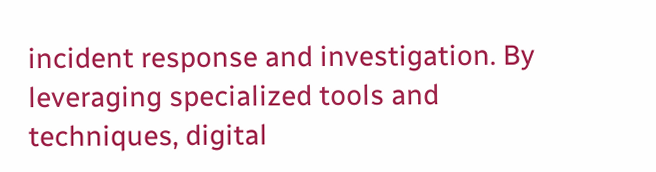incident response and investigation. By leveraging specialized tools and techniques, digital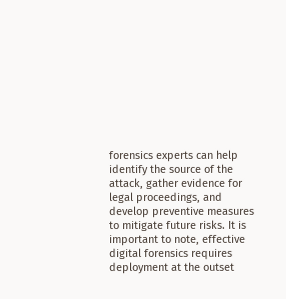forensics experts can help identify the source of the attack, gather evidence for legal proceedings, and develop preventive measures to mitigate future risks. It is important to note, effective digital forensics requires deployment at the outset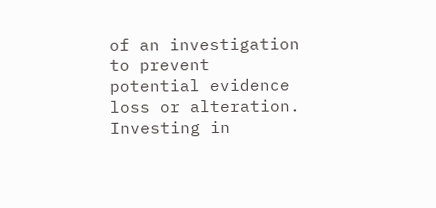of an investigation to prevent potential evidence loss or alteration. Investing in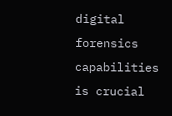digital forensics capabilities is crucial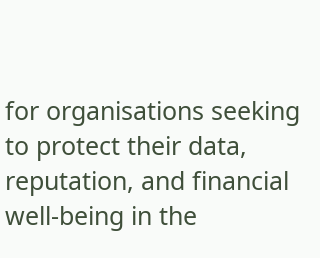for organisations seeking to protect their data, reputation, and financial well-being in the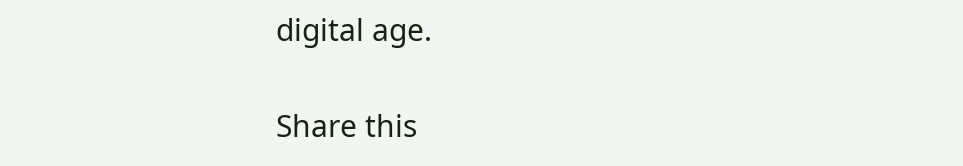digital age.

Share this